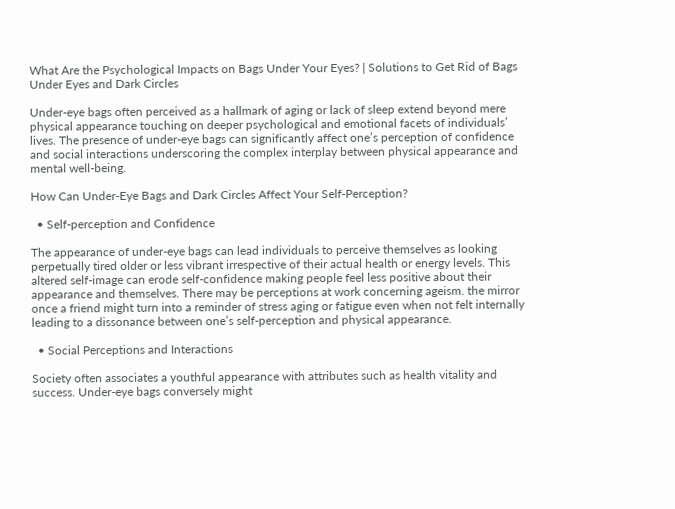What Are the Psychological Impacts on Bags Under Your Eyes? | Solutions to Get Rid of Bags Under Eyes and Dark Circles

Under-eye bags often perceived as a hallmark of aging or lack of sleep extend beyond mere physical appearance touching on deeper psychological and emotional facets of individuals’ lives. The presence of under-eye bags can significantly affect one’s perception of confidence and social interactions underscoring the complex interplay between physical appearance and mental well-being.

How Can Under-Eye Bags and Dark Circles Affect Your Self-Perception?

  • Self-perception and Confidence

The appearance of under-eye bags can lead individuals to perceive themselves as looking perpetually tired older or less vibrant irrespective of their actual health or energy levels. This altered self-image can erode self-confidence making people feel less positive about their appearance and themselves. There may be perceptions at work concerning ageism. the mirror once a friend might turn into a reminder of stress aging or fatigue even when not felt internally leading to a dissonance between one’s self-perception and physical appearance.

  • Social Perceptions and Interactions

Society often associates a youthful appearance with attributes such as health vitality and success. Under-eye bags conversely might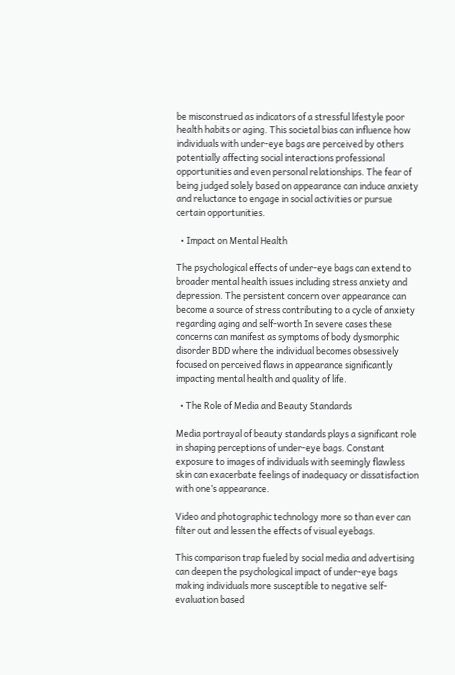be misconstrued as indicators of a stressful lifestyle poor health habits or aging. This societal bias can influence how individuals with under-eye bags are perceived by others potentially affecting social interactions professional opportunities and even personal relationships. The fear of being judged solely based on appearance can induce anxiety and reluctance to engage in social activities or pursue certain opportunities.

  • Impact on Mental Health

The psychological effects of under-eye bags can extend to broader mental health issues including stress anxiety and depression. The persistent concern over appearance can become a source of stress contributing to a cycle of anxiety regarding aging and self-worth In severe cases these concerns can manifest as symptoms of body dysmorphic disorder BDD where the individual becomes obsessively focused on perceived flaws in appearance significantly impacting mental health and quality of life.

  • The Role of Media and Beauty Standards

Media portrayal of beauty standards plays a significant role in shaping perceptions of under-eye bags. Constant exposure to images of individuals with seemingly flawless skin can exacerbate feelings of inadequacy or dissatisfaction with one’s appearance.

Video and photographic technology more so than ever can filter out and lessen the effects of visual eyebags.

This comparison trap fueled by social media and advertising can deepen the psychological impact of under-eye bags making individuals more susceptible to negative self-evaluation based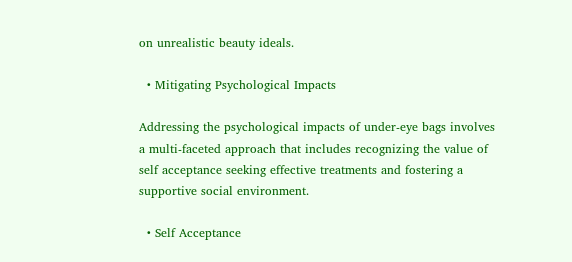on unrealistic beauty ideals.

  • Mitigating Psychological Impacts

Addressing the psychological impacts of under-eye bags involves a multi-faceted approach that includes recognizing the value of self acceptance seeking effective treatments and fostering a supportive social environment.

  • Self Acceptance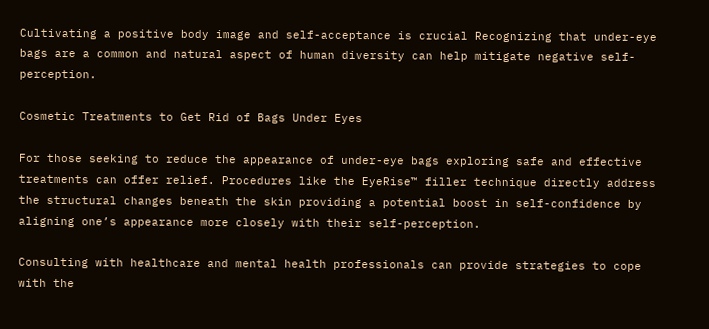Cultivating a positive body image and self-acceptance is crucial Recognizing that under-eye bags are a common and natural aspect of human diversity can help mitigate negative self-perception.

Cosmetic Treatments to Get Rid of Bags Under Eyes

For those seeking to reduce the appearance of under-eye bags exploring safe and effective treatments can offer relief. Procedures like the EyeRise™ filler technique directly address the structural changes beneath the skin providing a potential boost in self-confidence by aligning one’s appearance more closely with their self-perception.

Consulting with healthcare and mental health professionals can provide strategies to cope with the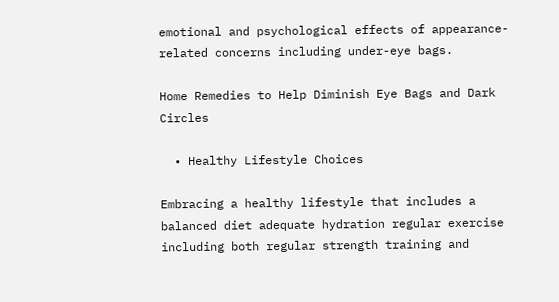emotional and psychological effects of appearance-related concerns including under-eye bags.

Home Remedies to Help Diminish Eye Bags and Dark Circles

  • Healthy Lifestyle Choices

Embracing a healthy lifestyle that includes a balanced diet adequate hydration regular exercise including both regular strength training and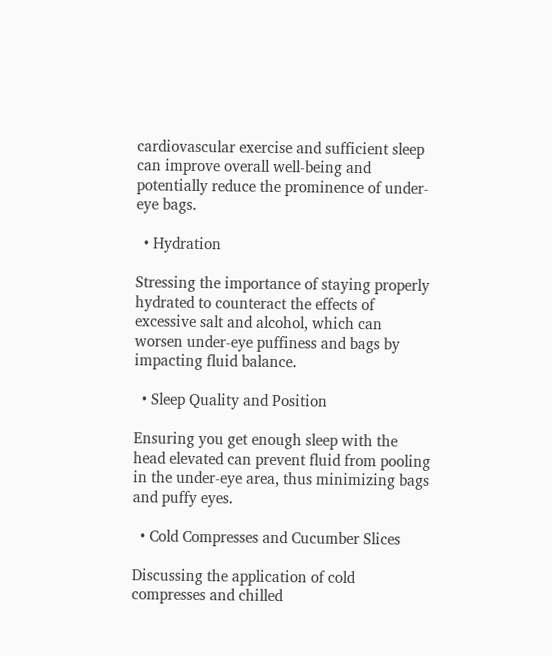cardiovascular exercise and sufficient sleep can improve overall well-being and potentially reduce the prominence of under-eye bags.

  • Hydration

Stressing the importance of staying properly hydrated to counteract the effects of excessive salt and alcohol, which can worsen under-eye puffiness and bags by impacting fluid balance.

  • Sleep Quality and Position

Ensuring you get enough sleep with the head elevated can prevent fluid from pooling in the under-eye area, thus minimizing bags and puffy eyes.

  • Cold Compresses and Cucumber Slices

Discussing the application of cold compresses and chilled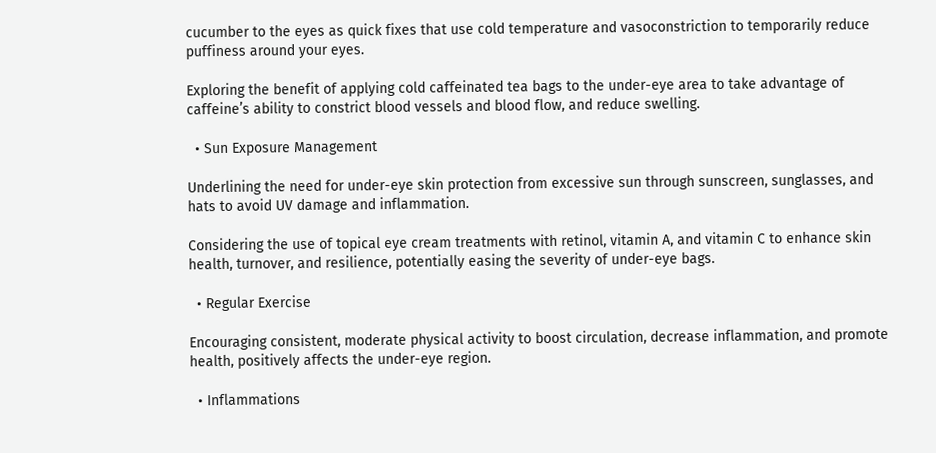cucumber to the eyes as quick fixes that use cold temperature and vasoconstriction to temporarily reduce puffiness around your eyes.

Exploring the benefit of applying cold caffeinated tea bags to the under-eye area to take advantage of caffeine’s ability to constrict blood vessels and blood flow, and reduce swelling.

  • Sun Exposure Management

Underlining the need for under-eye skin protection from excessive sun through sunscreen, sunglasses, and hats to avoid UV damage and inflammation.

Considering the use of topical eye cream treatments with retinol, vitamin A, and vitamin C to enhance skin health, turnover, and resilience, potentially easing the severity of under-eye bags.

  • Regular Exercise

Encouraging consistent, moderate physical activity to boost circulation, decrease inflammation, and promote health, positively affects the under-eye region.

  • Inflammations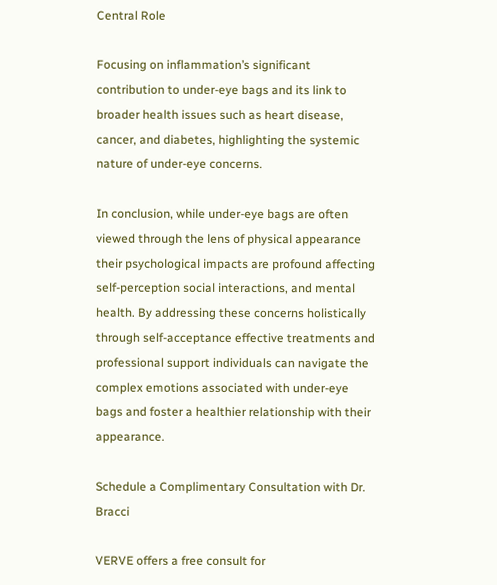Central Role

Focusing on inflammation’s significant contribution to under-eye bags and its link to broader health issues such as heart disease, cancer, and diabetes, highlighting the systemic nature of under-eye concerns.

In conclusion, while under-eye bags are often viewed through the lens of physical appearance their psychological impacts are profound affecting self-perception social interactions, and mental health. By addressing these concerns holistically through self-acceptance effective treatments and professional support individuals can navigate the complex emotions associated with under-eye bags and foster a healthier relationship with their appearance.

Schedule a Complimentary Consultation with Dr. Bracci

VERVE offers a free consult for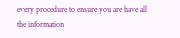every procedure to ensure you are have all the information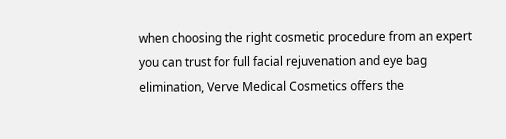when choosing the right cosmetic procedure from an expert you can trust for full facial rejuvenation and eye bag elimination, Verve Medical Cosmetics offers the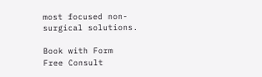most focused non-surgical solutions.

Book with Form
Free Consult